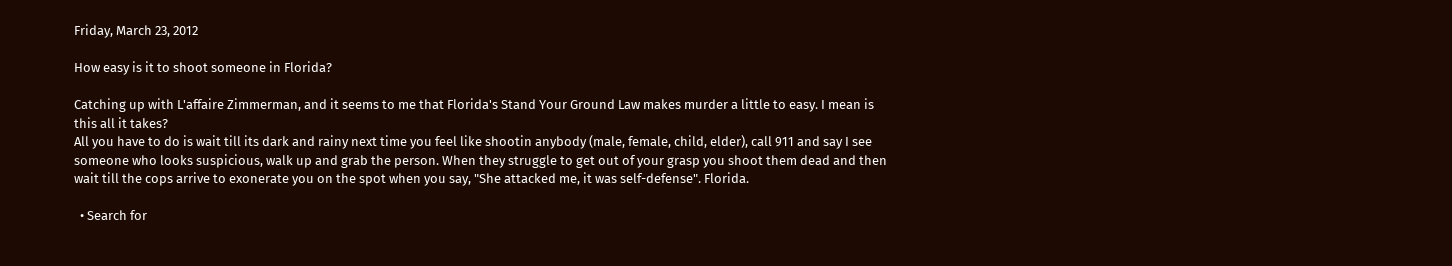Friday, March 23, 2012

How easy is it to shoot someone in Florida?

Catching up with L'affaire Zimmerman, and it seems to me that Florida's Stand Your Ground Law makes murder a little to easy. I mean is this all it takes?
All you have to do is wait till its dark and rainy next time you feel like shootin anybody (male, female, child, elder), call 911 and say I see someone who looks suspicious, walk up and grab the person. When they struggle to get out of your grasp you shoot them dead and then wait till the cops arrive to exonerate you on the spot when you say, "She attacked me, it was self-defense". Florida.

  • Search for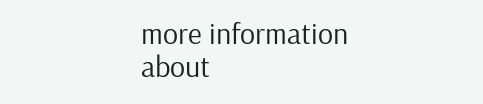more information about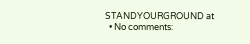STANDYOURGROUND at
  • No comments: